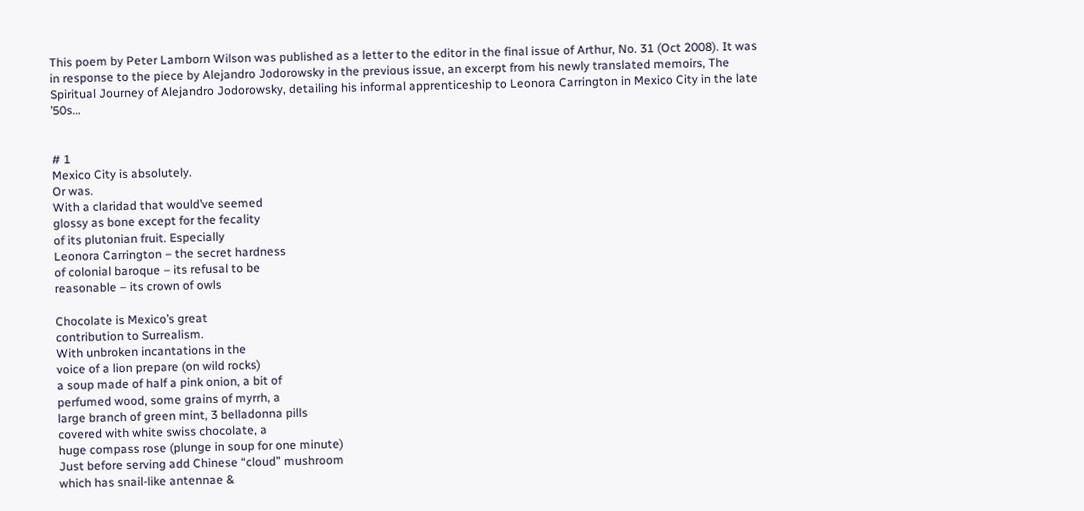This poem by Peter Lamborn Wilson was published as a letter to the editor in the final issue of Arthur, No. 31 (Oct 2008). It was in response to the piece by Alejandro Jodorowsky in the previous issue, an excerpt from his newly translated memoirs, The Spiritual Journey of Alejandro Jodorowsky, detailing his informal apprenticeship to Leonora Carrington in Mexico City in the late ’50s…


# 1
Mexico City is absolutely.
Or was.
With a claridad that would’ve seemed
glossy as bone except for the fecality
of its plutonian fruit. Especially
Leonora Carrington – the secret hardness
of colonial baroque – its refusal to be
reasonable – its crown of owls

Chocolate is Mexico’s great
contribution to Surrealism.
With unbroken incantations in the
voice of a lion prepare (on wild rocks)
a soup made of half a pink onion, a bit of
perfumed wood, some grains of myrrh, a
large branch of green mint, 3 belladonna pills
covered with white swiss chocolate, a
huge compass rose (plunge in soup for one minute)
Just before serving add Chinese “cloud” mushroom
which has snail-like antennae &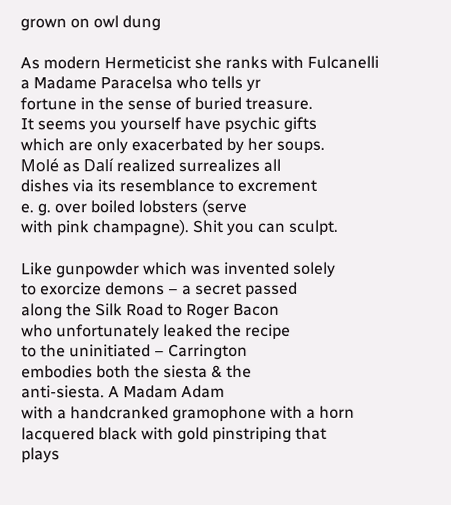grown on owl dung

As modern Hermeticist she ranks with Fulcanelli
a Madame Paracelsa who tells yr
fortune in the sense of buried treasure.
It seems you yourself have psychic gifts
which are only exacerbated by her soups.
Molé as Dalí realized surrealizes all
dishes via its resemblance to excrement
e. g. over boiled lobsters (serve
with pink champagne). Shit you can sculpt.

Like gunpowder which was invented solely
to exorcize demons – a secret passed
along the Silk Road to Roger Bacon
who unfortunately leaked the recipe
to the uninitiated – Carrington
embodies both the siesta & the
anti-siesta. A Madam Adam
with a handcranked gramophone with a horn
lacquered black with gold pinstriping that
plays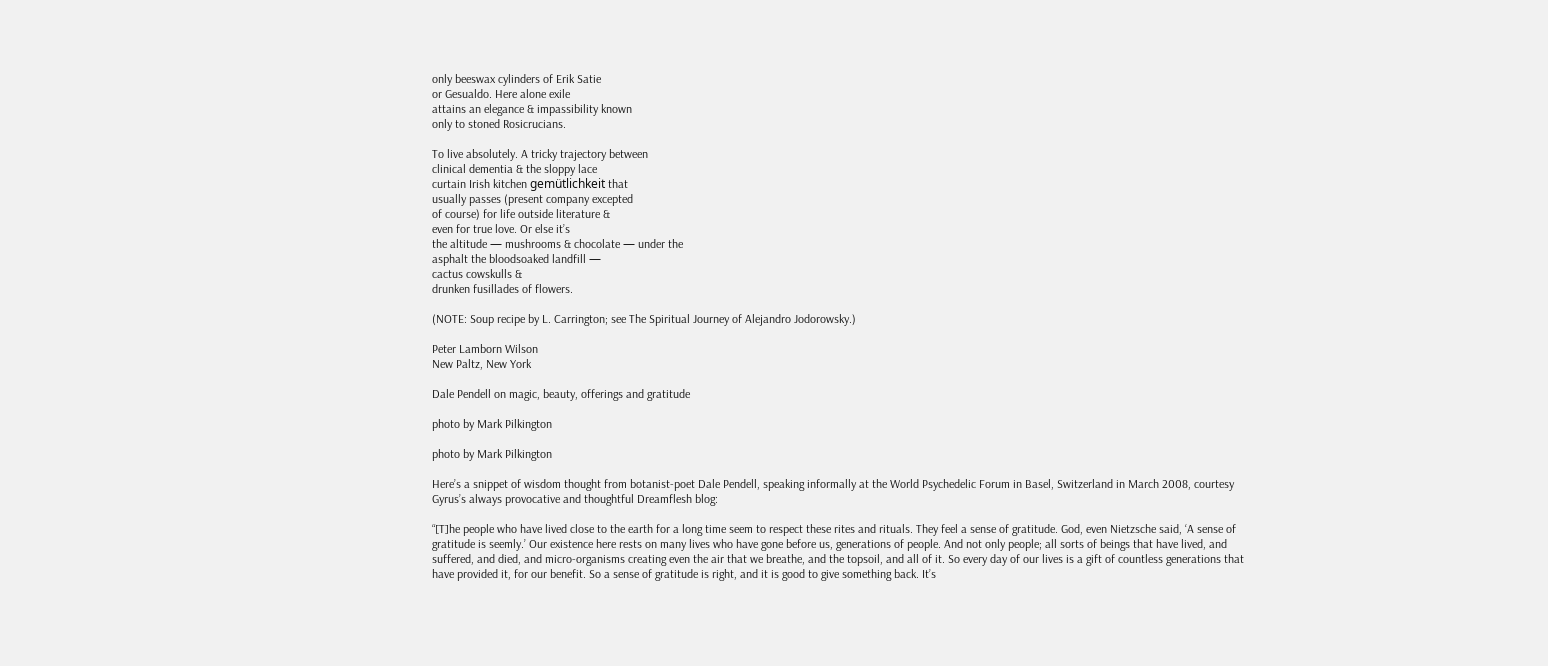only beeswax cylinders of Erik Satie
or Gesualdo. Here alone exile
attains an elegance & impassibility known
only to stoned Rosicrucians.

To live absolutely. A tricky trajectory between
clinical dementia & the sloppy lace
curtain Irish kitchen gemütlichkeit that
usually passes (present company excepted
of course) for life outside literature &
even for true love. Or else it’s
the altitude — mushrooms & chocolate — under the
asphalt the bloodsoaked landfill —
cactus cowskulls &
drunken fusillades of flowers.

(NOTE: Soup recipe by L. Carrington; see The Spiritual Journey of Alejandro Jodorowsky.)

Peter Lamborn Wilson
New Paltz, New York

Dale Pendell on magic, beauty, offerings and gratitude

photo by Mark Pilkington

photo by Mark Pilkington

Here’s a snippet of wisdom thought from botanist-poet Dale Pendell, speaking informally at the World Psychedelic Forum in Basel, Switzerland in March 2008, courtesy Gyrus’s always provocative and thoughtful Dreamflesh blog:

“[T]he people who have lived close to the earth for a long time seem to respect these rites and rituals. They feel a sense of gratitude. God, even Nietzsche said, ‘A sense of gratitude is seemly.’ Our existence here rests on many lives who have gone before us, generations of people. And not only people; all sorts of beings that have lived, and suffered, and died, and micro-organisms creating even the air that we breathe, and the topsoil, and all of it. So every day of our lives is a gift of countless generations that have provided it, for our benefit. So a sense of gratitude is right, and it is good to give something back. It’s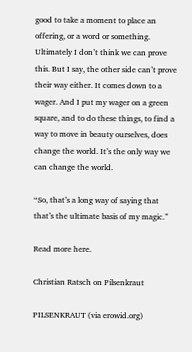good to take a moment to place an offering, or a word or something. Ultimately I don’t think we can prove this. But I say, the other side can’t prove their way either. It comes down to a wager. And I put my wager on a green square, and to do these things, to find a way to move in beauty ourselves, does change the world. It’s the only way we can change the world.

“So, that’s a long way of saying that that’s the ultimate basis of my magic.”

Read more here.

Christian Ratsch on Pilsenkraut

PILSENKRAUT (via erowid.org)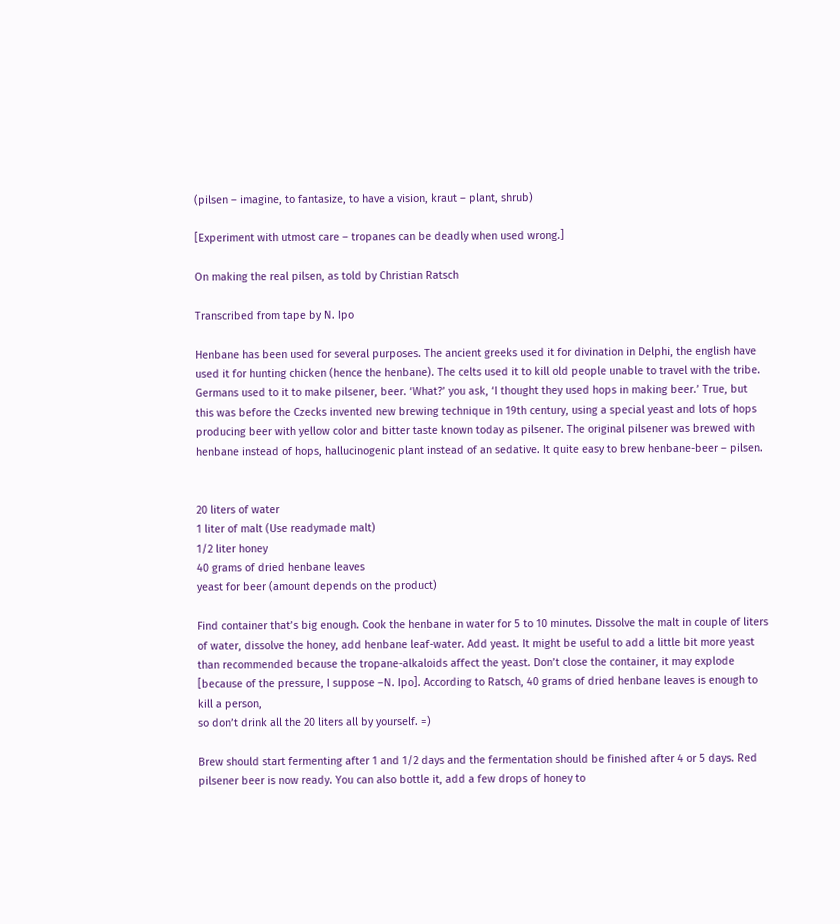(pilsen – imagine, to fantasize, to have a vision, kraut – plant, shrub)

[Experiment with utmost care – tropanes can be deadly when used wrong.]

On making the real pilsen, as told by Christian Ratsch

Transcribed from tape by N. Ipo

Henbane has been used for several purposes. The ancient greeks used it for divination in Delphi, the english have used it for hunting chicken (hence the henbane). The celts used it to kill old people unable to travel with the tribe. Germans used to it to make pilsener, beer. ‘What?’ you ask, ‘I thought they used hops in making beer.’ True, but this was before the Czecks invented new brewing technique in 19th century, using a special yeast and lots of hops producing beer with yellow color and bitter taste known today as pilsener. The original pilsener was brewed with henbane instead of hops, hallucinogenic plant instead of an sedative. It quite easy to brew henbane-beer – pilsen.


20 liters of water
1 liter of malt (Use readymade malt)
1/2 liter honey
40 grams of dried henbane leaves
yeast for beer (amount depends on the product)

Find container that’s big enough. Cook the henbane in water for 5 to 10 minutes. Dissolve the malt in couple of liters of water, dissolve the honey, add henbane leaf-water. Add yeast. It might be useful to add a little bit more yeast than recommended because the tropane-alkaloids affect the yeast. Don’t close the container, it may explode [because of the pressure, I suppose –N. Ipo]. According to Ratsch, 40 grams of dried henbane leaves is enough to kill a person,
so don’t drink all the 20 liters all by yourself. =)

Brew should start fermenting after 1 and 1/2 days and the fermentation should be finished after 4 or 5 days. Red pilsener beer is now ready. You can also bottle it, add a few drops of honey to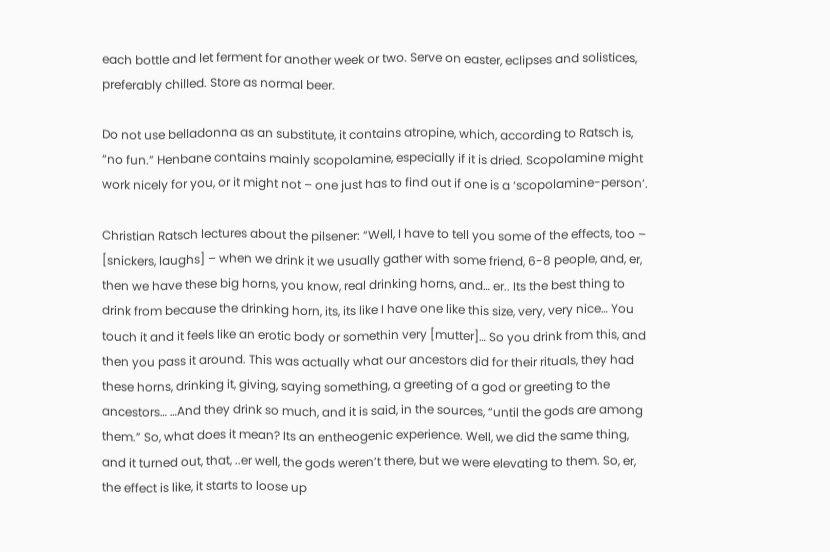each bottle and let ferment for another week or two. Serve on easter, eclipses and solistices, preferably chilled. Store as normal beer.

Do not use belladonna as an substitute, it contains atropine, which, according to Ratsch is, “no fun.” Henbane contains mainly scopolamine, especially if it is dried. Scopolamine might work nicely for you, or it might not – one just has to find out if one is a ‘scopolamine-person’.

Christian Ratsch lectures about the pilsener: “Well, I have to tell you some of the effects, too – [snickers, laughs] – when we drink it we usually gather with some friend, 6-8 people, and, er, then we have these big horns, you know, real drinking horns, and… er.. Its the best thing to drink from because the drinking horn, its, its like I have one like this size, very, very nice… You touch it and it feels like an erotic body or somethin very [mutter]… So you drink from this, and then you pass it around. This was actually what our ancestors did for their rituals, they had these horns, drinking it, giving, saying something, a greeting of a god or greeting to the ancestors… …And they drink so much, and it is said, in the sources, “until the gods are among them.” So, what does it mean? Its an entheogenic experience. Well, we did the same thing, and it turned out, that, ..er well, the gods weren’t there, but we were elevating to them. So, er, the effect is like, it starts to loose up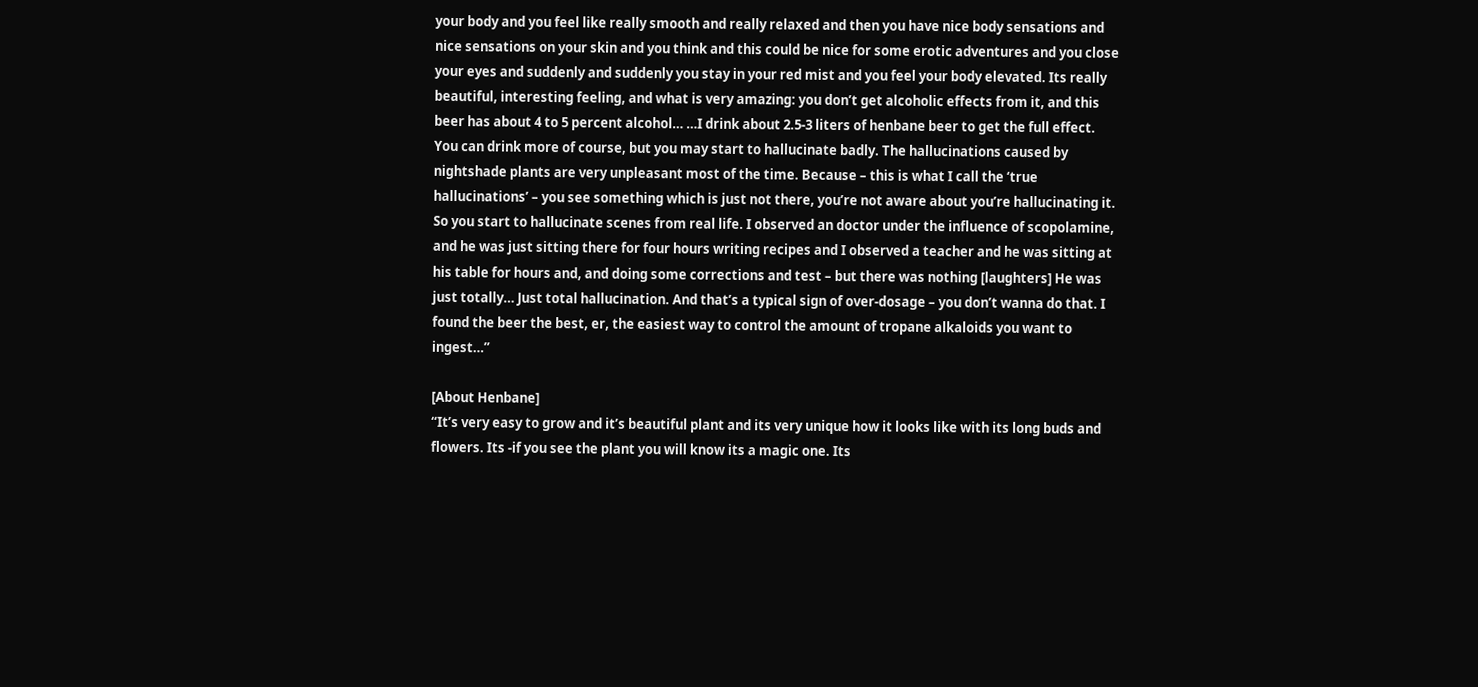your body and you feel like really smooth and really relaxed and then you have nice body sensations and nice sensations on your skin and you think and this could be nice for some erotic adventures and you close your eyes and suddenly and suddenly you stay in your red mist and you feel your body elevated. Its really beautiful, interesting feeling, and what is very amazing: you don’t get alcoholic effects from it, and this beer has about 4 to 5 percent alcohol… …I drink about 2.5-3 liters of henbane beer to get the full effect. You can drink more of course, but you may start to hallucinate badly. The hallucinations caused by nightshade plants are very unpleasant most of the time. Because – this is what I call the ‘true hallucinations’ – you see something which is just not there, you’re not aware about you’re hallucinating it. So you start to hallucinate scenes from real life. I observed an doctor under the influence of scopolamine, and he was just sitting there for four hours writing recipes and I observed a teacher and he was sitting at his table for hours and, and doing some corrections and test – but there was nothing [laughters] He was just totally… Just total hallucination. And that’s a typical sign of over-dosage – you don’t wanna do that. I found the beer the best, er, the easiest way to control the amount of tropane alkaloids you want to ingest…”

[About Henbane]
“It’s very easy to grow and it’s beautiful plant and its very unique how it looks like with its long buds and flowers. Its -if you see the plant you will know its a magic one. Its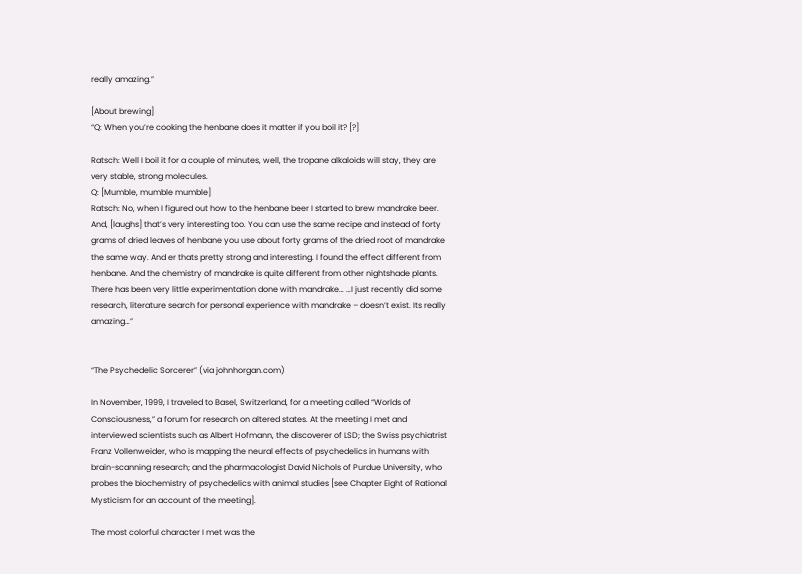really amazing.”

[About brewing]
“Q: When you’re cooking the henbane does it matter if you boil it? [?]

Ratsch: Well I boil it for a couple of minutes, well, the tropane alkaloids will stay, they are very stable, strong molecules.
Q: [Mumble, mumble mumble]
Ratsch: No, when I figured out how to the henbane beer I started to brew mandrake beer. And, [laughs] that’s very interesting too. You can use the same recipe and instead of forty grams of dried leaves of henbane you use about forty grams of the dried root of mandrake the same way. And er thats pretty strong and interesting. I found the effect different from henbane. And the chemistry of mandrake is quite different from other nightshade plants. There has been very little experimentation done with mandrake… …I just recently did some research, literature search for personal experience with mandrake – doesn’t exist. Its really amazing…”


“The Psychedelic Sorcerer” (via johnhorgan.com)

In November, 1999, I traveled to Basel, Switzerland, for a meeting called “Worlds of Consciousness,” a forum for research on altered states. At the meeting I met and interviewed scientists such as Albert Hofmann, the discoverer of LSD; the Swiss psychiatrist Franz Vollenweider, who is mapping the neural effects of psychedelics in humans with brain-scanning research; and the pharmacologist David Nichols of Purdue University, who probes the biochemistry of psychedelics with animal studies [see Chapter Eight of Rational Mysticism for an account of the meeting].

The most colorful character I met was the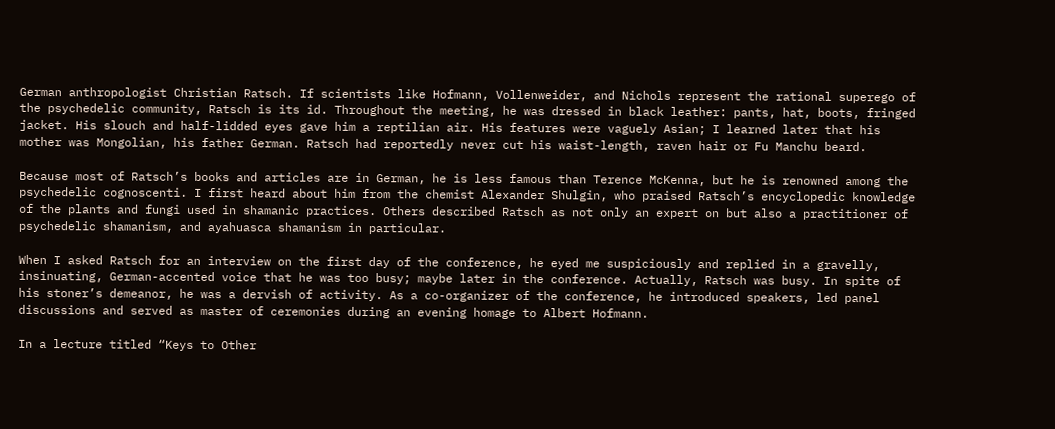German anthropologist Christian Ratsch. If scientists like Hofmann, Vollenweider, and Nichols represent the rational superego of the psychedelic community, Ratsch is its id. Throughout the meeting, he was dressed in black leather: pants, hat, boots, fringed jacket. His slouch and half-lidded eyes gave him a reptilian air. His features were vaguely Asian; I learned later that his mother was Mongolian, his father German. Ratsch had reportedly never cut his waist-length, raven hair or Fu Manchu beard.

Because most of Ratsch’s books and articles are in German, he is less famous than Terence McKenna, but he is renowned among the psychedelic cognoscenti. I first heard about him from the chemist Alexander Shulgin, who praised Ratsch’s encyclopedic knowledge of the plants and fungi used in shamanic practices. Others described Ratsch as not only an expert on but also a practitioner of psychedelic shamanism, and ayahuasca shamanism in particular.

When I asked Ratsch for an interview on the first day of the conference, he eyed me suspiciously and replied in a gravelly, insinuating, German-accented voice that he was too busy; maybe later in the conference. Actually, Ratsch was busy. In spite of his stoner’s demeanor, he was a dervish of activity. As a co-organizer of the conference, he introduced speakers, led panel discussions and served as master of ceremonies during an evening homage to Albert Hofmann.

In a lecture titled “Keys to Other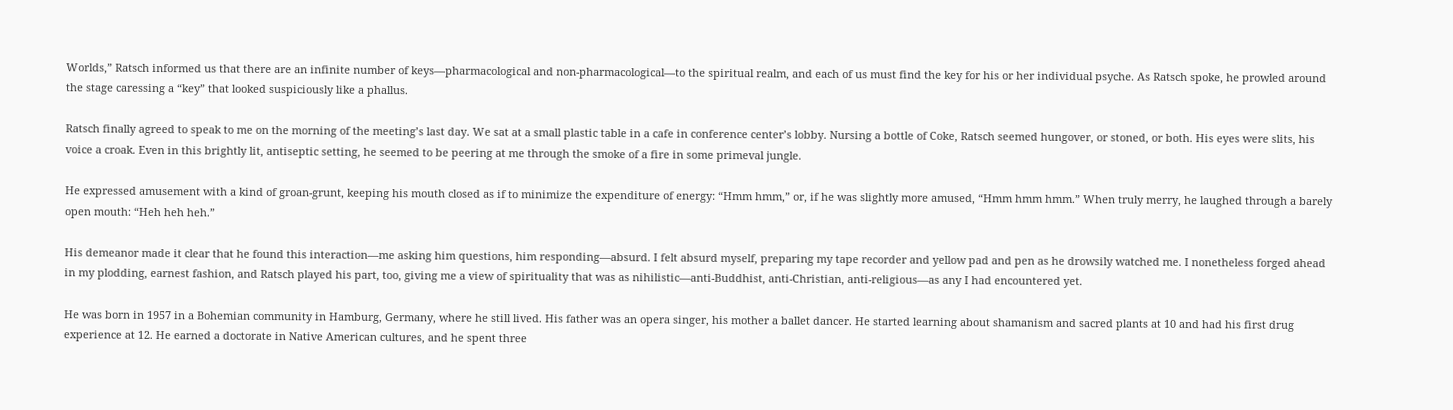Worlds,” Ratsch informed us that there are an infinite number of keys—pharmacological and non-pharmacological—to the spiritual realm, and each of us must find the key for his or her individual psyche. As Ratsch spoke, he prowled around the stage caressing a “key” that looked suspiciously like a phallus.

Ratsch finally agreed to speak to me on the morning of the meeting’s last day. We sat at a small plastic table in a cafe in conference center’s lobby. Nursing a bottle of Coke, Ratsch seemed hungover, or stoned, or both. His eyes were slits, his voice a croak. Even in this brightly lit, antiseptic setting, he seemed to be peering at me through the smoke of a fire in some primeval jungle.

He expressed amusement with a kind of groan-grunt, keeping his mouth closed as if to minimize the expenditure of energy: “Hmm hmm,” or, if he was slightly more amused, “Hmm hmm hmm.” When truly merry, he laughed through a barely open mouth: “Heh heh heh.”

His demeanor made it clear that he found this interaction—me asking him questions, him responding—absurd. I felt absurd myself, preparing my tape recorder and yellow pad and pen as he drowsily watched me. I nonetheless forged ahead in my plodding, earnest fashion, and Ratsch played his part, too, giving me a view of spirituality that was as nihilistic—anti-Buddhist, anti-Christian, anti-religious—as any I had encountered yet.

He was born in 1957 in a Bohemian community in Hamburg, Germany, where he still lived. His father was an opera singer, his mother a ballet dancer. He started learning about shamanism and sacred plants at 10 and had his first drug experience at 12. He earned a doctorate in Native American cultures, and he spent three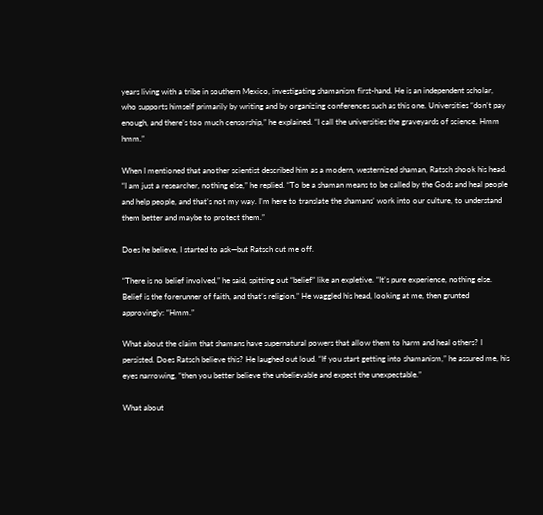years living with a tribe in southern Mexico, investigating shamanism first-hand. He is an independent scholar, who supports himself primarily by writing and by organizing conferences such as this one. Universities “don’t pay enough, and there’s too much censorship,” he explained. “I call the universities the graveyards of science. Hmm hmm.”

When I mentioned that another scientist described him as a modern, westernized shaman, Ratsch shook his head. “I am just a researcher, nothing else,” he replied. “To be a shaman means to be called by the Gods and heal people
and help people, and that’s not my way. I’m here to translate the shamans’ work into our culture, to understand them better and maybe to protect them.”

Does he believe, I started to ask—but Ratsch cut me off.

“There is no belief involved,” he said, spitting out “belief” like an expletive. “It’s pure experience, nothing else. Belief is the forerunner of faith, and that’s religion.” He waggled his head, looking at me, then grunted approvingly: “Hmm.”

What about the claim that shamans have supernatural powers that allow them to harm and heal others? I persisted. Does Ratsch believe this? He laughed out loud. “If you start getting into shamanism,” he assured me, his eyes narrowing, “then you better believe the unbelievable and expect the unexpectable.”

What about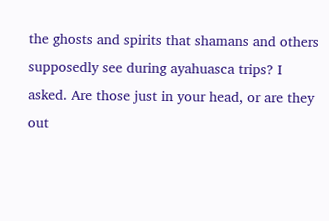the ghosts and spirits that shamans and others supposedly see during ayahuasca trips? I asked. Are those just in your head, or are they out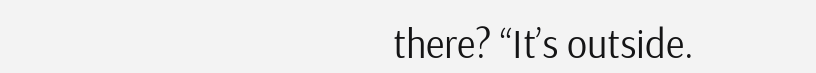there? “It’s outside.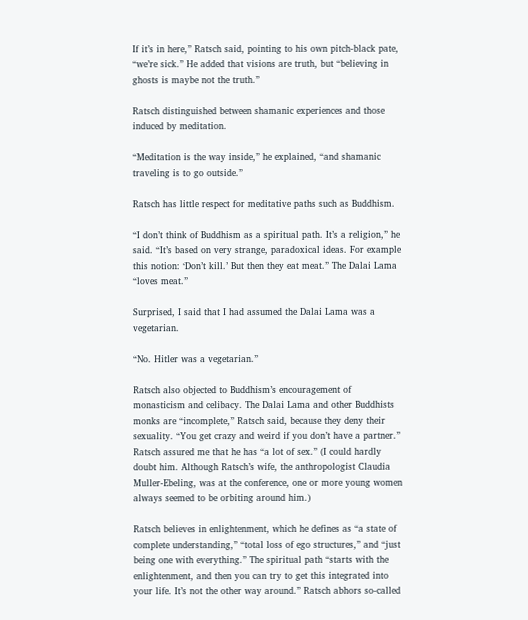If it’s in here,” Ratsch said, pointing to his own pitch-black pate, “we’re sick.” He added that visions are truth, but “believing in ghosts is maybe not the truth.”

Ratsch distinguished between shamanic experiences and those induced by meditation.

“Meditation is the way inside,” he explained, “and shamanic traveling is to go outside.”

Ratsch has little respect for meditative paths such as Buddhism.

“I don’t think of Buddhism as a spiritual path. It’s a religion,” he said. “It’s based on very strange, paradoxical ideas. For example this notion: ‘Don’t kill.’ But then they eat meat.” The Dalai Lama “loves meat.”

Surprised, I said that I had assumed the Dalai Lama was a vegetarian.

“No. Hitler was a vegetarian.”

Ratsch also objected to Buddhism’s encouragement of monasticism and celibacy. The Dalai Lama and other Buddhists monks are “incomplete,” Ratsch said, because they deny their sexuality. “You get crazy and weird if you don’t have a partner.” Ratsch assured me that he has “a lot of sex.” (I could hardly doubt him. Although Ratsch’s wife, the anthropologist Claudia Muller-Ebeling, was at the conference, one or more young women always seemed to be orbiting around him.)

Ratsch believes in enlightenment, which he defines as “a state of complete understanding,” “total loss of ego structures,” and “just being one with everything.” The spiritual path “starts with the enlightenment, and then you can try to get this integrated into your life. It’s not the other way around.” Ratsch abhors so-called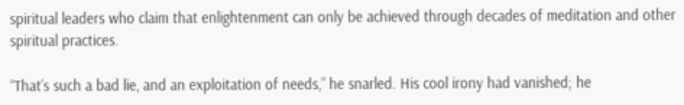spiritual leaders who claim that enlightenment can only be achieved through decades of meditation and other spiritual practices.

“That’s such a bad lie, and an exploitation of needs,” he snarled. His cool irony had vanished; he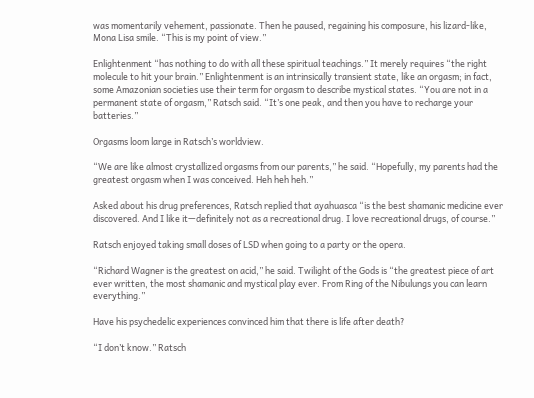was momentarily vehement, passionate. Then he paused, regaining his composure, his lizard-like, Mona Lisa smile. “This is my point of view.”

Enlightenment “has nothing to do with all these spiritual teachings.” It merely requires “the right molecule to hit your brain.” Enlightenment is an intrinsically transient state, like an orgasm; in fact, some Amazonian societies use their term for orgasm to describe mystical states. “You are not in a permanent state of orgasm,” Ratsch said. “It’s one peak, and then you have to recharge your batteries.”

Orgasms loom large in Ratsch’s worldview.

“We are like almost crystallized orgasms from our parents,” he said. “Hopefully, my parents had the greatest orgasm when I was conceived. Heh heh heh.”

Asked about his drug preferences, Ratsch replied that ayahuasca “is the best shamanic medicine ever discovered. And I like it—definitely not as a recreational drug. I love recreational drugs, of course.”

Ratsch enjoyed taking small doses of LSD when going to a party or the opera.

“Richard Wagner is the greatest on acid,” he said. Twilight of the Gods is “the greatest piece of art ever written, the most shamanic and mystical play ever. From Ring of the Nibulungs you can learn everything.”

Have his psychedelic experiences convinced him that there is life after death?

“I don’t know.” Ratsch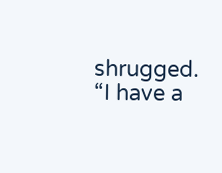shrugged. “I have a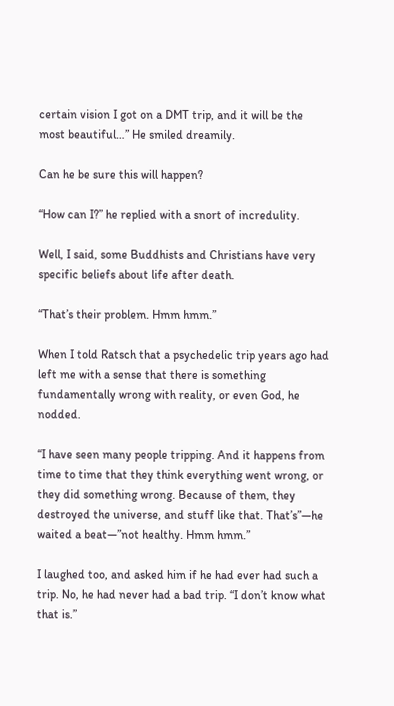certain vision I got on a DMT trip, and it will be the most beautiful…” He smiled dreamily.

Can he be sure this will happen?

“How can I?” he replied with a snort of incredulity.

Well, I said, some Buddhists and Christians have very specific beliefs about life after death.

“That’s their problem. Hmm hmm.”

When I told Ratsch that a psychedelic trip years ago had left me with a sense that there is something fundamentally wrong with reality, or even God, he nodded.

“I have seen many people tripping. And it happens from time to time that they think everything went wrong, or they did something wrong. Because of them, they destroyed the universe, and stuff like that. That’s”—he waited a beat—”not healthy. Hmm hmm.”

I laughed too, and asked him if he had ever had such a trip. No, he had never had a bad trip. “I don’t know what that is.”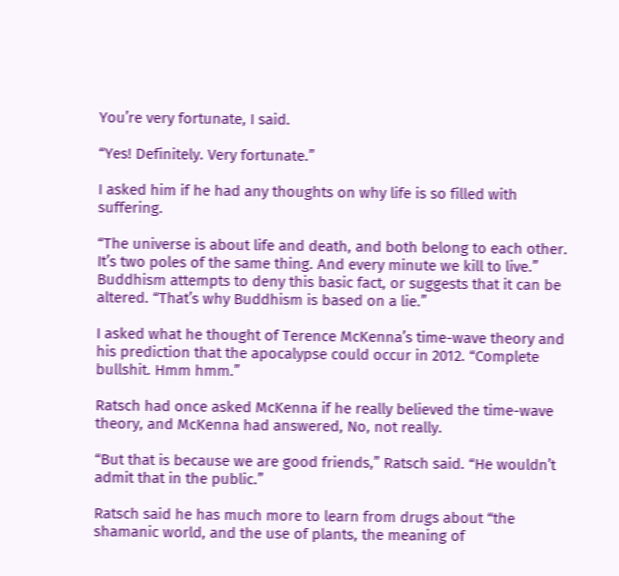You’re very fortunate, I said.

“Yes! Definitely. Very fortunate.”

I asked him if he had any thoughts on why life is so filled with suffering.

“The universe is about life and death, and both belong to each other. It’s two poles of the same thing. And every minute we kill to live.” Buddhism attempts to deny this basic fact, or suggests that it can be altered. “That’s why Buddhism is based on a lie.”

I asked what he thought of Terence McKenna’s time-wave theory and his prediction that the apocalypse could occur in 2012. “Complete bullshit. Hmm hmm.”

Ratsch had once asked McKenna if he really believed the time-wave theory, and McKenna had answered, No, not really.

“But that is because we are good friends,” Ratsch said. “He wouldn’t admit that in the public.”

Ratsch said he has much more to learn from drugs about “the shamanic world, and the use of plants, the meaning of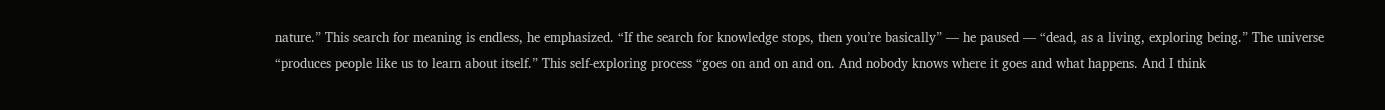nature.” This search for meaning is endless, he emphasized. “If the search for knowledge stops, then you’re basically” — he paused — “dead, as a living, exploring being.” The universe “produces people like us to learn about itself.” This self-exploring process “goes on and on and on. And nobody knows where it goes and what happens. And I think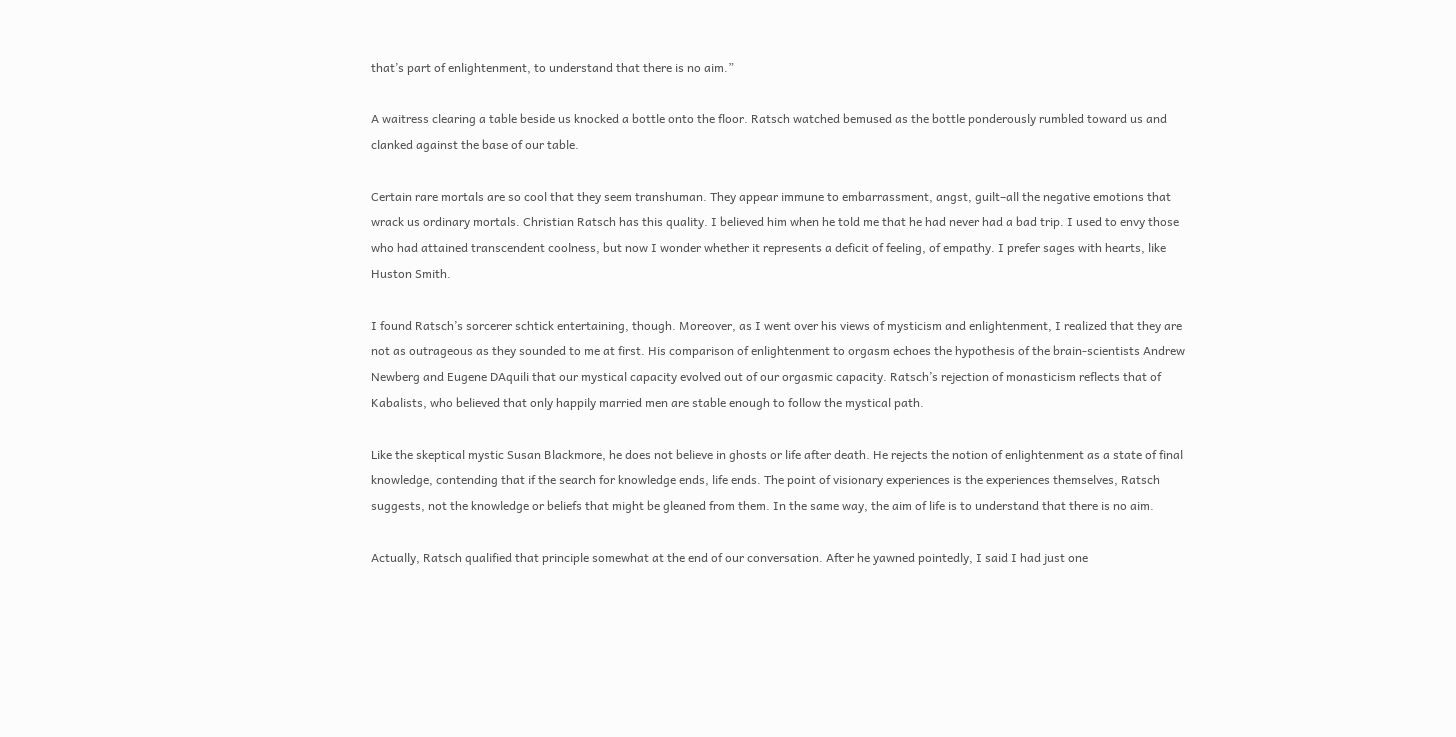that’s part of enlightenment, to understand that there is no aim.”

A waitress clearing a table beside us knocked a bottle onto the floor. Ratsch watched bemused as the bottle ponderously rumbled toward us and clanked against the base of our table.

Certain rare mortals are so cool that they seem transhuman. They appear immune to embarrassment, angst, guilt–all the negative emotions that wrack us ordinary mortals. Christian Ratsch has this quality. I believed him when he told me that he had never had a bad trip. I used to envy those who had attained transcendent coolness, but now I wonder whether it represents a deficit of feeling, of empathy. I prefer sages with hearts, like Huston Smith.

I found Ratsch’s sorcerer schtick entertaining, though. Moreover, as I went over his views of mysticism and enlightenment, I realized that they are not as outrageous as they sounded to me at first. His comparison of enlightenment to orgasm echoes the hypothesis of the brain-scientists Andrew Newberg and Eugene DAquili that our mystical capacity evolved out of our orgasmic capacity. Ratsch’s rejection of monasticism reflects that of Kabalists, who believed that only happily married men are stable enough to follow the mystical path.

Like the skeptical mystic Susan Blackmore, he does not believe in ghosts or life after death. He rejects the notion of enlightenment as a state of final knowledge, contending that if the search for knowledge ends, life ends. The point of visionary experiences is the experiences themselves, Ratsch suggests, not the knowledge or beliefs that might be gleaned from them. In the same way, the aim of life is to understand that there is no aim.

Actually, Ratsch qualified that principle somewhat at the end of our conversation. After he yawned pointedly, I said I had just one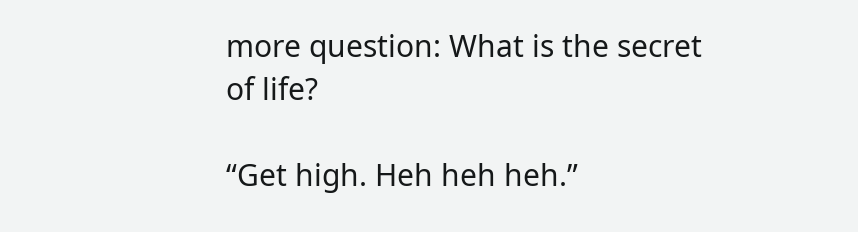more question: What is the secret of life?

“Get high. Heh heh heh.”